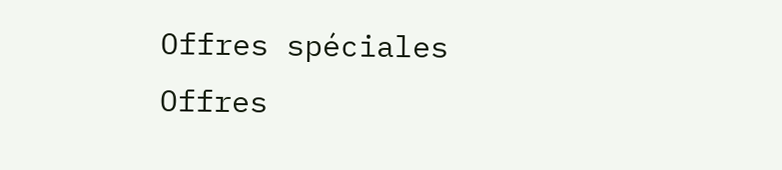Offres spéciales
Offres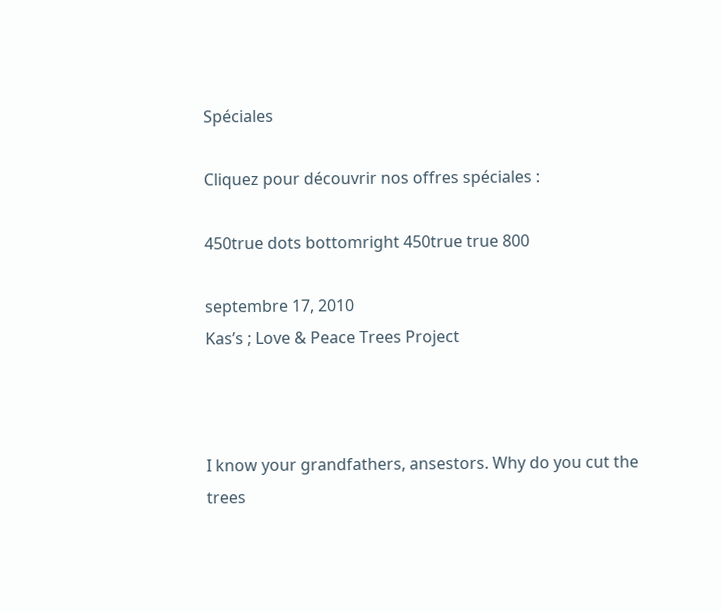Spéciales

Cliquez pour découvrir nos offres spéciales :

450true dots bottomright 450true true 800

septembre 17, 2010
Kas’s ; Love & Peace Trees Project



I know your grandfathers, ansestors. Why do you cut the trees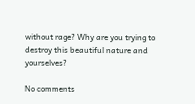without rage? Why are you trying to destroy this beautiful nature and yourselves?

No comments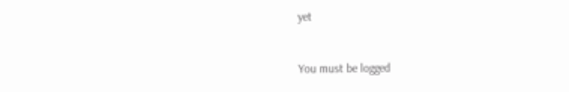yet


You must be logged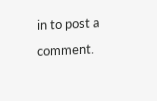in to post a comment.